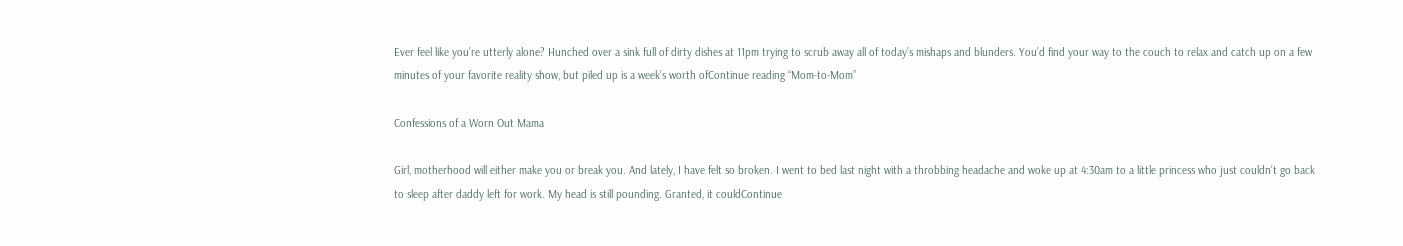Ever feel like you’re utterly alone? Hunched over a sink full of dirty dishes at 11pm trying to scrub away all of today’s mishaps and blunders. You’d find your way to the couch to relax and catch up on a few minutes of your favorite reality show, but piled up is a week’s worth ofContinue reading “Mom-to-Mom”

Confessions of a Worn Out Mama

Girl, motherhood will either make you or break you. And lately, I have felt so broken. I went to bed last night with a throbbing headache and woke up at 4:30am to a little princess who just couldn’t go back to sleep after daddy left for work. My head is still pounding. Granted, it couldContinue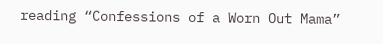reading “Confessions of a Worn Out Mama”